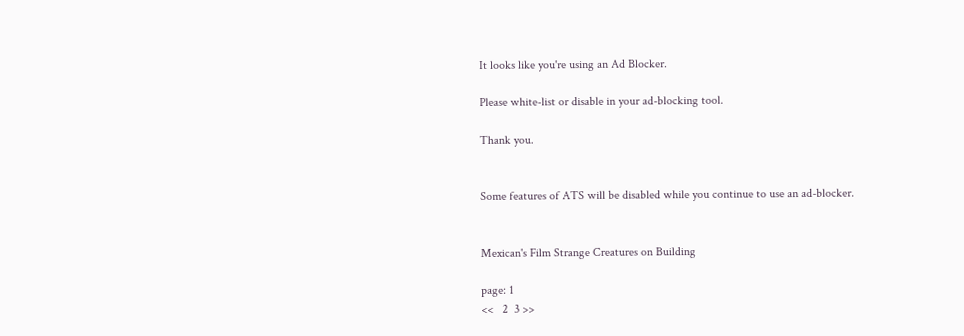It looks like you're using an Ad Blocker.

Please white-list or disable in your ad-blocking tool.

Thank you.


Some features of ATS will be disabled while you continue to use an ad-blocker.


Mexican's Film Strange Creatures on Building

page: 1
<<   2  3 >>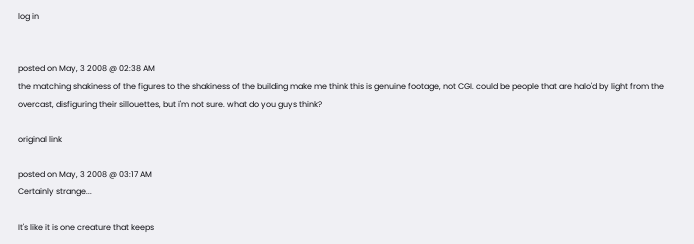log in


posted on May, 3 2008 @ 02:38 AM
the matching shakiness of the figures to the shakiness of the building make me think this is genuine footage, not CGI. could be people that are halo'd by light from the overcast, disfiguring their sillouettes, but i'm not sure. what do you guys think?

original link

posted on May, 3 2008 @ 03:17 AM
Certainly strange...

It's like it is one creature that keeps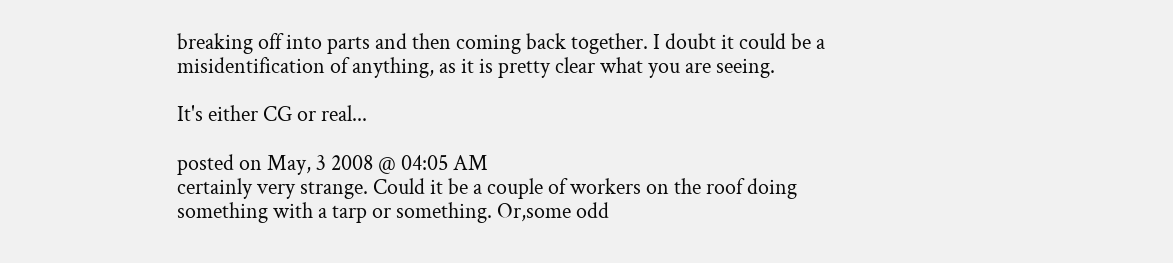breaking off into parts and then coming back together. I doubt it could be a misidentification of anything, as it is pretty clear what you are seeing.

It's either CG or real...

posted on May, 3 2008 @ 04:05 AM
certainly very strange. Could it be a couple of workers on the roof doing something with a tarp or something. Or,some odd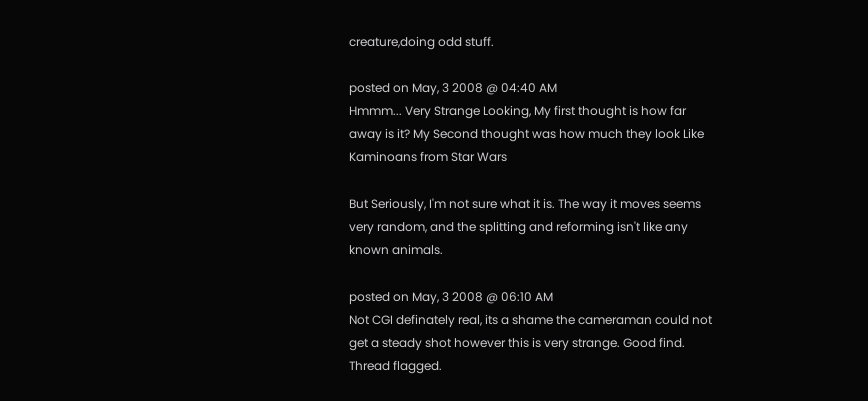creature,doing odd stuff.

posted on May, 3 2008 @ 04:40 AM
Hmmm... Very Strange Looking, My first thought is how far away is it? My Second thought was how much they look Like Kaminoans from Star Wars

But Seriously, I'm not sure what it is. The way it moves seems very random, and the splitting and reforming isn't like any known animals.

posted on May, 3 2008 @ 06:10 AM
Not CGI definately real, its a shame the cameraman could not get a steady shot however this is very strange. Good find. Thread flagged.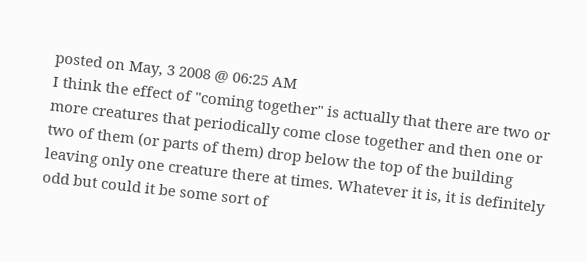posted on May, 3 2008 @ 06:25 AM
I think the effect of "coming together" is actually that there are two or more creatures that periodically come close together and then one or two of them (or parts of them) drop below the top of the building leaving only one creature there at times. Whatever it is, it is definitely odd but could it be some sort of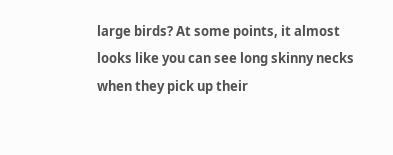large birds? At some points, it almost looks like you can see long skinny necks when they pick up their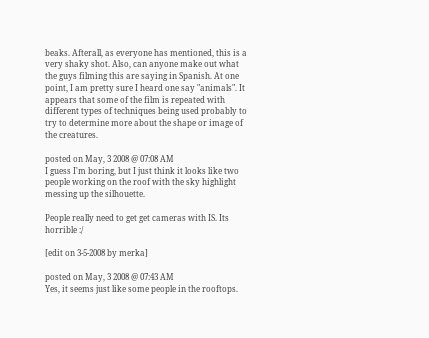beaks. Afterall, as everyone has mentioned, this is a very shaky shot. Also, can anyone make out what the guys filming this are saying in Spanish. At one point, I am pretty sure I heard one say "animals". It appears that some of the film is repeated with different types of techniques being used probably to try to determine more about the shape or image of the creatures.

posted on May, 3 2008 @ 07:08 AM
I guess I'm boring, but I just think it looks like two people working on the roof with the sky highlight messing up the silhouette.

People really need to get get cameras with IS. Its horrible :/

[edit on 3-5-2008 by merka]

posted on May, 3 2008 @ 07:43 AM
Yes, it seems just like some people in the rooftops.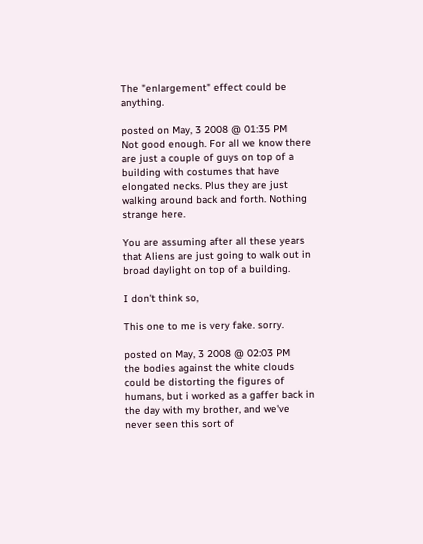The "enlargement" effect could be anything.

posted on May, 3 2008 @ 01:35 PM
Not good enough. For all we know there are just a couple of guys on top of a building with costumes that have elongated necks. Plus they are just walking around back and forth. Nothing strange here.

You are assuming after all these years that Aliens are just going to walk out in broad daylight on top of a building.

I don't think so,

This one to me is very fake. sorry.

posted on May, 3 2008 @ 02:03 PM
the bodies against the white clouds could be distorting the figures of humans, but i worked as a gaffer back in the day with my brother, and we've never seen this sort of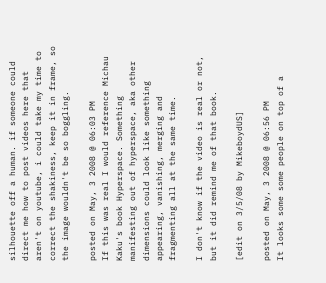silhouette off a human. if someone could direct me how to post videos here that aren't on youtube, i could take my time to correct the shakiness, keep it in frame, so the image wouldn't be so boggling.

posted on May, 3 2008 @ 06:03 PM
If this was real I would reference Michau Kaku's book Hyperspace. Something manifesting out of hyperspace, aka other dimensions could look like something appearing, vanishing, merging and fragmenting all at the same time.

I don't know if the video is real or not, but it did remind me of that book.

[edit on 3/5/08 by MikeboydUS]

posted on May, 3 2008 @ 06:56 PM
It looks some some people on top of a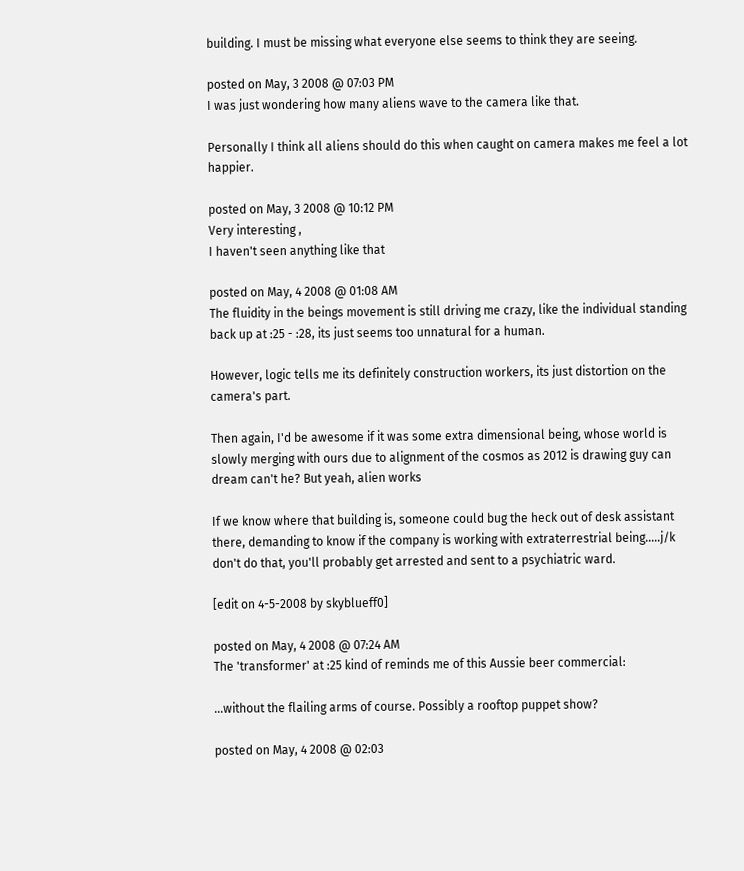building. I must be missing what everyone else seems to think they are seeing.

posted on May, 3 2008 @ 07:03 PM
I was just wondering how many aliens wave to the camera like that.

Personally I think all aliens should do this when caught on camera makes me feel a lot happier.

posted on May, 3 2008 @ 10:12 PM
Very interesting ,
I haven't seen anything like that

posted on May, 4 2008 @ 01:08 AM
The fluidity in the beings movement is still driving me crazy, like the individual standing back up at :25 - :28, its just seems too unnatural for a human.

However, logic tells me its definitely construction workers, its just distortion on the camera's part.

Then again, I'd be awesome if it was some extra dimensional being, whose world is slowly merging with ours due to alignment of the cosmos as 2012 is drawing guy can dream can't he? But yeah, alien works

If we know where that building is, someone could bug the heck out of desk assistant there, demanding to know if the company is working with extraterrestrial being.....j/k don't do that, you'll probably get arrested and sent to a psychiatric ward.

[edit on 4-5-2008 by skyblueff0]

posted on May, 4 2008 @ 07:24 AM
The 'transformer' at :25 kind of reminds me of this Aussie beer commercial:

...without the flailing arms of course. Possibly a rooftop puppet show?

posted on May, 4 2008 @ 02:03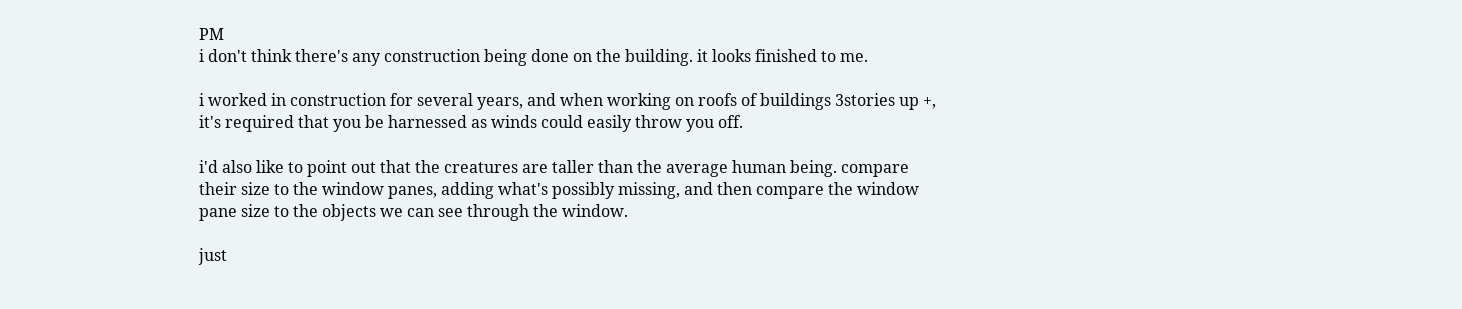PM
i don't think there's any construction being done on the building. it looks finished to me.

i worked in construction for several years, and when working on roofs of buildings 3stories up +, it's required that you be harnessed as winds could easily throw you off.

i'd also like to point out that the creatures are taller than the average human being. compare their size to the window panes, adding what's possibly missing, and then compare the window pane size to the objects we can see through the window.

just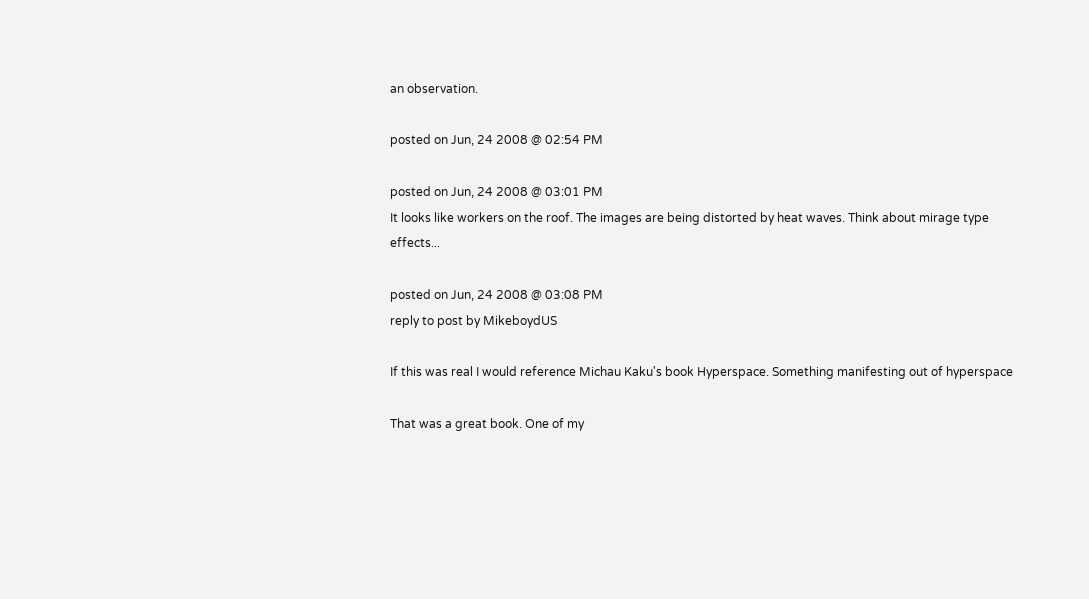an observation.

posted on Jun, 24 2008 @ 02:54 PM

posted on Jun, 24 2008 @ 03:01 PM
It looks like workers on the roof. The images are being distorted by heat waves. Think about mirage type effects...

posted on Jun, 24 2008 @ 03:08 PM
reply to post by MikeboydUS

If this was real I would reference Michau Kaku's book Hyperspace. Something manifesting out of hyperspace

That was a great book. One of my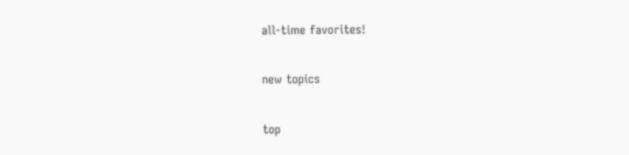all-time favorites!

new topics

top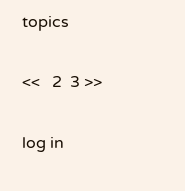topics

<<   2  3 >>

log in